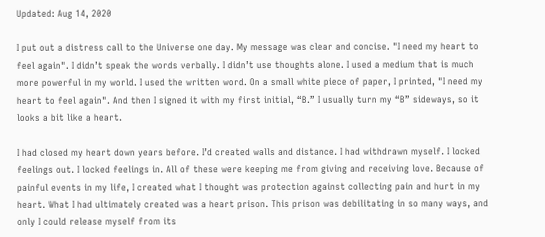Updated: Aug 14, 2020

I put out a distress call to the Universe one day. My message was clear and concise. "I need my heart to feel again". I didn’t speak the words verbally. I didn’t use thoughts alone. I used a medium that is much more powerful in my world. I used the written word. On a small white piece of paper, I printed, "I need my heart to feel again". And then I signed it with my first initial, “B.” I usually turn my “B” sideways, so it looks a bit like a heart.

I had closed my heart down years before. I’d created walls and distance. I had withdrawn myself. I locked feelings out. I locked feelings in. All of these were keeping me from giving and receiving love. Because of painful events in my life, I created what I thought was protection against collecting pain and hurt in my heart. What I had ultimately created was a heart prison. This prison was debilitating in so many ways, and only I could release myself from its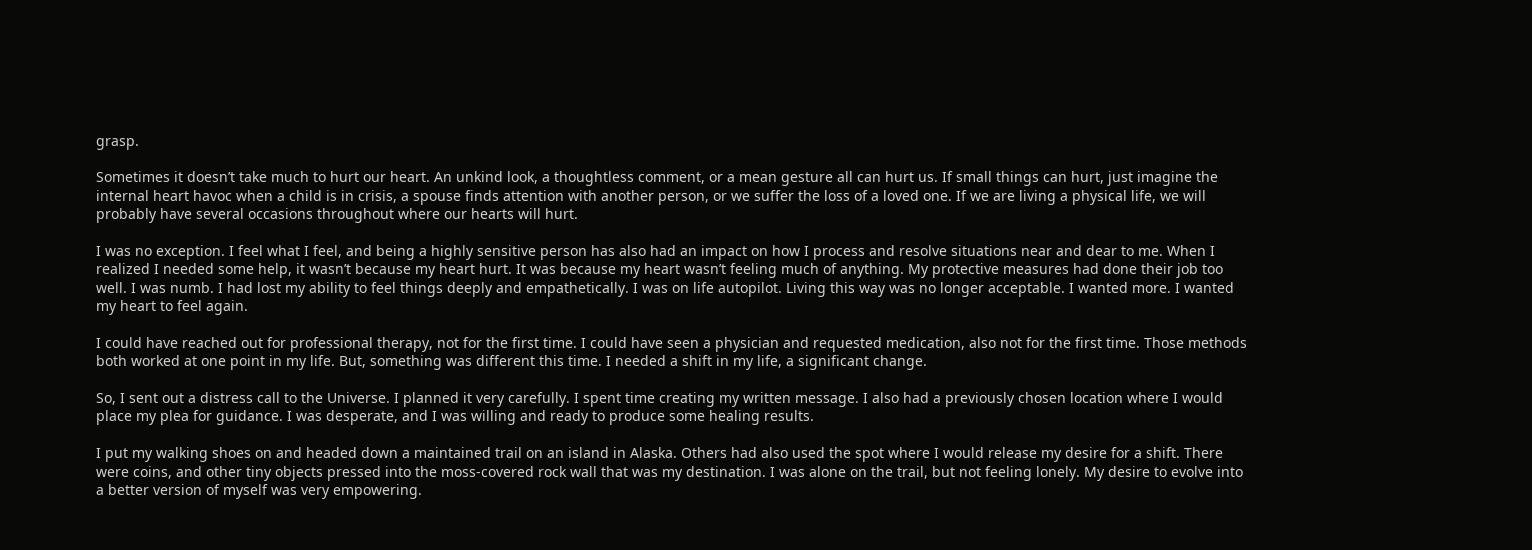grasp.

Sometimes it doesn’t take much to hurt our heart. An unkind look, a thoughtless comment, or a mean gesture all can hurt us. If small things can hurt, just imagine the internal heart havoc when a child is in crisis, a spouse finds attention with another person, or we suffer the loss of a loved one. If we are living a physical life, we will probably have several occasions throughout where our hearts will hurt.

I was no exception. I feel what I feel, and being a highly sensitive person has also had an impact on how I process and resolve situations near and dear to me. When I realized I needed some help, it wasn’t because my heart hurt. It was because my heart wasn’t feeling much of anything. My protective measures had done their job too well. I was numb. I had lost my ability to feel things deeply and empathetically. I was on life autopilot. Living this way was no longer acceptable. I wanted more. I wanted my heart to feel again.

I could have reached out for professional therapy, not for the first time. I could have seen a physician and requested medication, also not for the first time. Those methods both worked at one point in my life. But, something was different this time. I needed a shift in my life, a significant change.

So, I sent out a distress call to the Universe. I planned it very carefully. I spent time creating my written message. I also had a previously chosen location where I would place my plea for guidance. I was desperate, and I was willing and ready to produce some healing results.

I put my walking shoes on and headed down a maintained trail on an island in Alaska. Others had also used the spot where I would release my desire for a shift. There were coins, and other tiny objects pressed into the moss-covered rock wall that was my destination. I was alone on the trail, but not feeling lonely. My desire to evolve into a better version of myself was very empowering.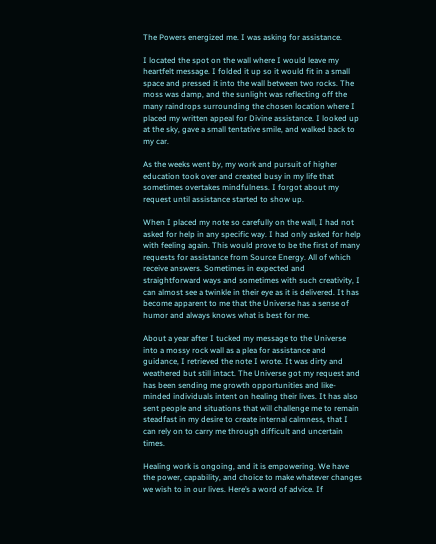The Powers energized me. I was asking for assistance.

I located the spot on the wall where I would leave my heartfelt message. I folded it up so it would fit in a small space and pressed it into the wall between two rocks. The moss was damp, and the sunlight was reflecting off the many raindrops surrounding the chosen location where I placed my written appeal for Divine assistance. I looked up at the sky, gave a small tentative smile, and walked back to my car.

As the weeks went by, my work and pursuit of higher education took over and created busy in my life that sometimes overtakes mindfulness. I forgot about my request until assistance started to show up.

When I placed my note so carefully on the wall, I had not asked for help in any specific way. I had only asked for help with feeling again. This would prove to be the first of many requests for assistance from Source Energy. All of which receive answers. Sometimes in expected and straightforward ways and sometimes with such creativity, I can almost see a twinkle in their eye as it is delivered. It has become apparent to me that the Universe has a sense of humor and always knows what is best for me.

About a year after I tucked my message to the Universe into a mossy rock wall as a plea for assistance and guidance, I retrieved the note I wrote. It was dirty and weathered but still intact. The Universe got my request and has been sending me growth opportunities and like-minded individuals intent on healing their lives. It has also sent people and situations that will challenge me to remain steadfast in my desire to create internal calmness, that I can rely on to carry me through difficult and uncertain times.

Healing work is ongoing, and it is empowering. We have the power, capability, and choice to make whatever changes we wish to in our lives. Here’s a word of advice. If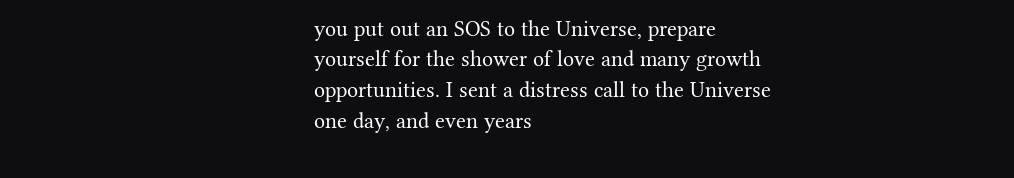you put out an SOS to the Universe, prepare yourself for the shower of love and many growth opportunities. I sent a distress call to the Universe one day, and even years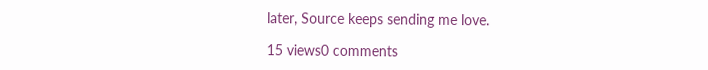later, Source keeps sending me love.

15 views0 comments